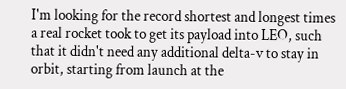I'm looking for the record shortest and longest times a real rocket took to get its payload into LEO, such that it didn't need any additional delta-v to stay in orbit, starting from launch at the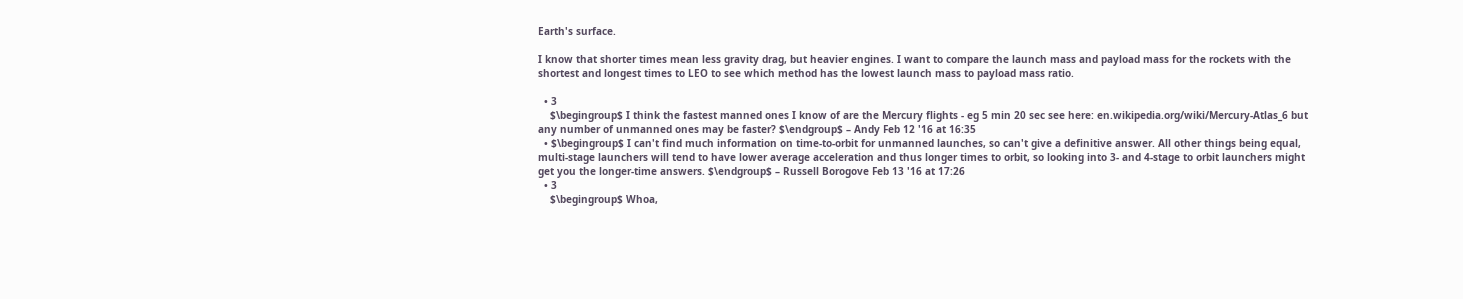Earth's surface.

I know that shorter times mean less gravity drag, but heavier engines. I want to compare the launch mass and payload mass for the rockets with the shortest and longest times to LEO to see which method has the lowest launch mass to payload mass ratio.

  • 3
    $\begingroup$ I think the fastest manned ones I know of are the Mercury flights - eg 5 min 20 sec see here: en.wikipedia.org/wiki/Mercury-Atlas_6 but any number of unmanned ones may be faster? $\endgroup$ – Andy Feb 12 '16 at 16:35
  • $\begingroup$ I can't find much information on time-to-orbit for unmanned launches, so can't give a definitive answer. All other things being equal, multi-stage launchers will tend to have lower average acceleration and thus longer times to orbit, so looking into 3- and 4-stage to orbit launchers might get you the longer-time answers. $\endgroup$ – Russell Borogove Feb 13 '16 at 17:26
  • 3
    $\begingroup$ Whoa,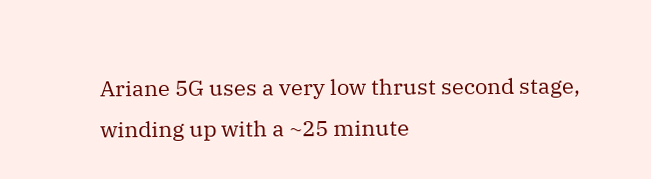Ariane 5G uses a very low thrust second stage, winding up with a ~25 minute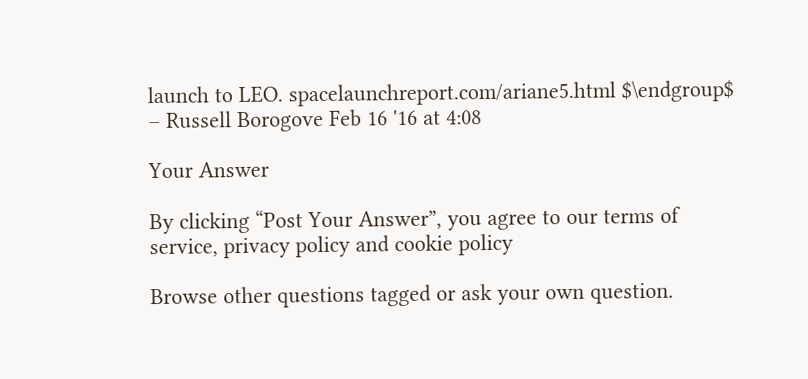launch to LEO. spacelaunchreport.com/ariane5.html $\endgroup$ – Russell Borogove Feb 16 '16 at 4:08

Your Answer

By clicking “Post Your Answer”, you agree to our terms of service, privacy policy and cookie policy

Browse other questions tagged or ask your own question.